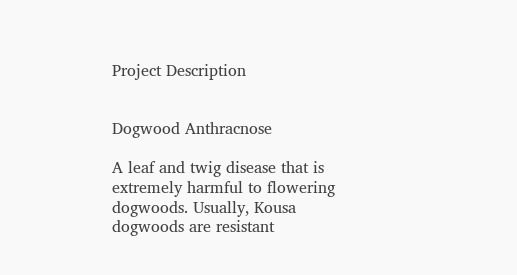Project Description


Dogwood Anthracnose

A leaf and twig disease that is extremely harmful to flowering dogwoods. Usually, Kousa dogwoods are resistant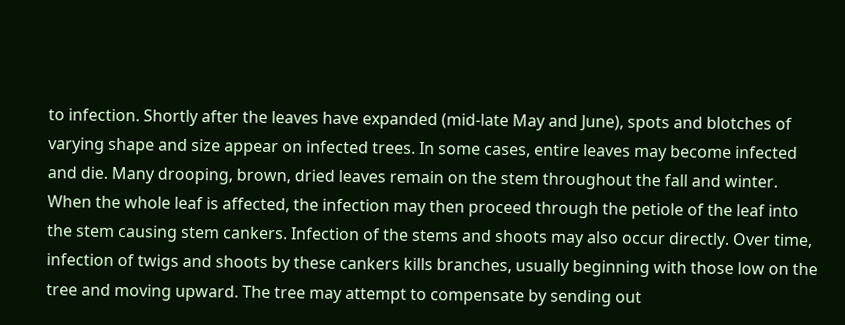to infection. Shortly after the leaves have expanded (mid-late May and June), spots and blotches of varying shape and size appear on infected trees. In some cases, entire leaves may become infected and die. Many drooping, brown, dried leaves remain on the stem throughout the fall and winter. When the whole leaf is affected, the infection may then proceed through the petiole of the leaf into the stem causing stem cankers. Infection of the stems and shoots may also occur directly. Over time, infection of twigs and shoots by these cankers kills branches, usually beginning with those low on the tree and moving upward. The tree may attempt to compensate by sending out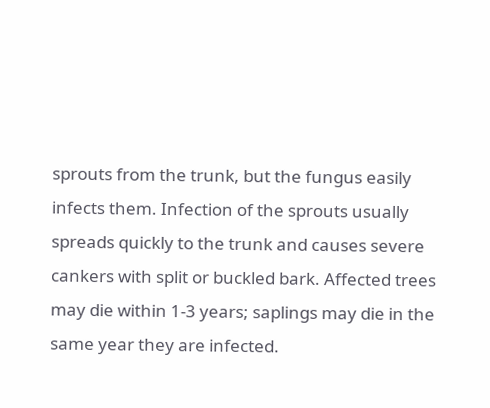sprouts from the trunk, but the fungus easily infects them. Infection of the sprouts usually spreads quickly to the trunk and causes severe cankers with split or buckled bark. Affected trees may die within 1-3 years; saplings may die in the same year they are infected.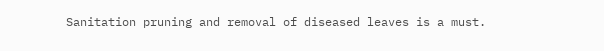Sanitation pruning and removal of diseased leaves is a must.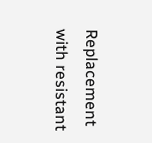Replacement with resistant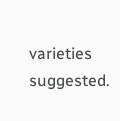varieties suggested.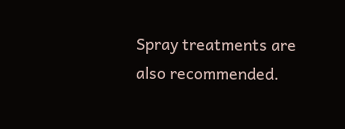Spray treatments are also recommended.